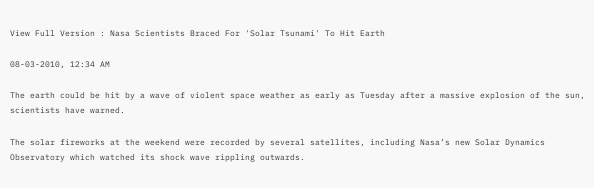View Full Version : Nasa Scientists Braced For 'Solar Tsunami' To Hit Earth

08-03-2010, 12:34 AM

The earth could be hit by a wave of violent space weather as early as Tuesday after a massive explosion of the sun, scientists have warned.

The solar fireworks at the weekend were recorded by several satellites, including Nasa’s new Solar Dynamics Observatory which watched its shock wave rippling outwards.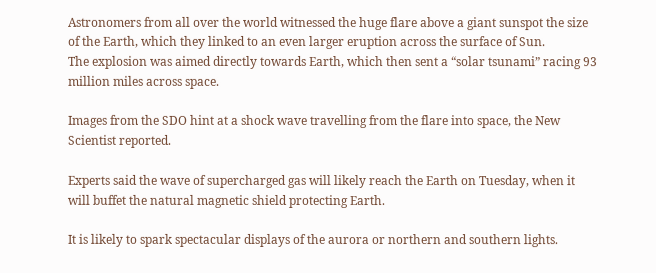Astronomers from all over the world witnessed the huge flare above a giant sunspot the size of the Earth, which they linked to an even larger eruption across the surface of Sun.
The explosion was aimed directly towards Earth, which then sent a “solar tsunami” racing 93 million miles across space.

Images from the SDO hint at a shock wave travelling from the flare into space, the New Scientist reported.

Experts said the wave of supercharged gas will likely reach the Earth on Tuesday, when it will buffet the natural magnetic shield protecting Earth.

It is likely to spark spectacular displays of the aurora or northern and southern lights.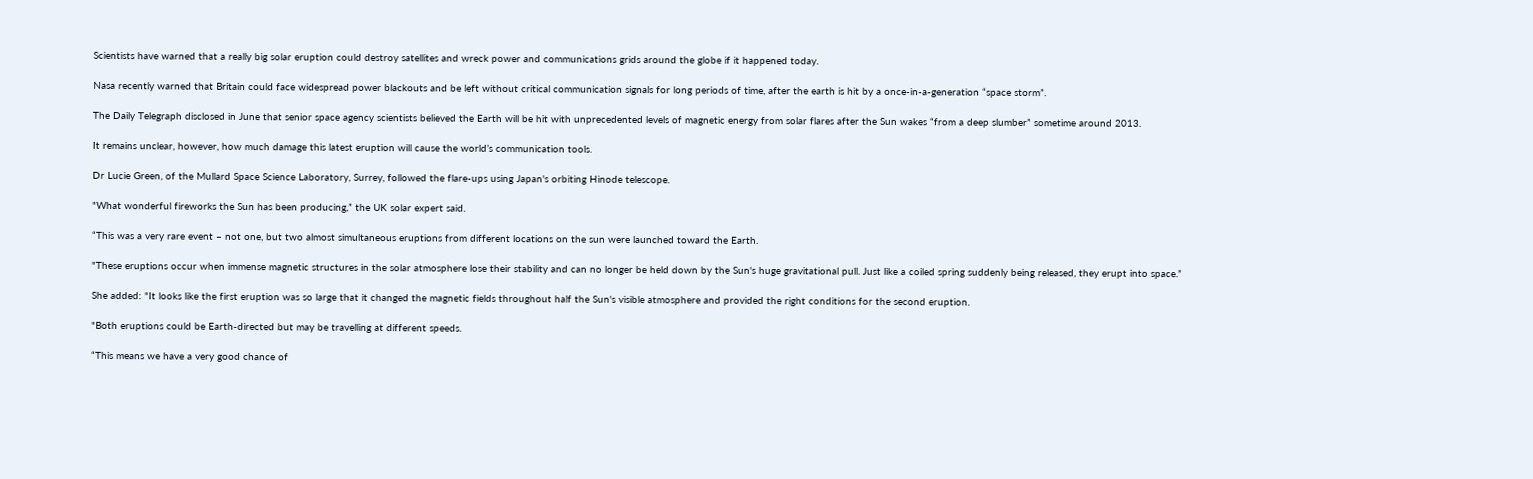Scientists have warned that a really big solar eruption could destroy satellites and wreck power and communications grids around the globe if it happened today.

Nasa recently warned that Britain could face widespread power blackouts and be left without critical communication signals for long periods of time, after the earth is hit by a once-in-a-generation “space storm”.

The Daily Telegraph disclosed in June that senior space agency scientists believed the Earth will be hit with unprecedented levels of magnetic energy from solar flares after the Sun wakes “from a deep slumber” sometime around 2013.

It remains unclear, however, how much damage this latest eruption will cause the world’s communication tools.

Dr Lucie Green, of the Mullard Space Science Laboratory, Surrey, followed the flare-ups using Japan's orbiting Hinode telescope.

"What wonderful fireworks the Sun has been producing,” the UK solar expert said.

“This was a very rare event – not one, but two almost simultaneous eruptions from different locations on the sun were launched toward the Earth.

"These eruptions occur when immense magnetic structures in the solar atmosphere lose their stability and can no longer be held down by the Sun's huge gravitational pull. Just like a coiled spring suddenly being released, they erupt into space.”

She added: "It looks like the first eruption was so large that it changed the magnetic fields throughout half the Sun's visible atmosphere and provided the right conditions for the second eruption.

"Both eruptions could be Earth-directed but may be travelling at different speeds.

“This means we have a very good chance of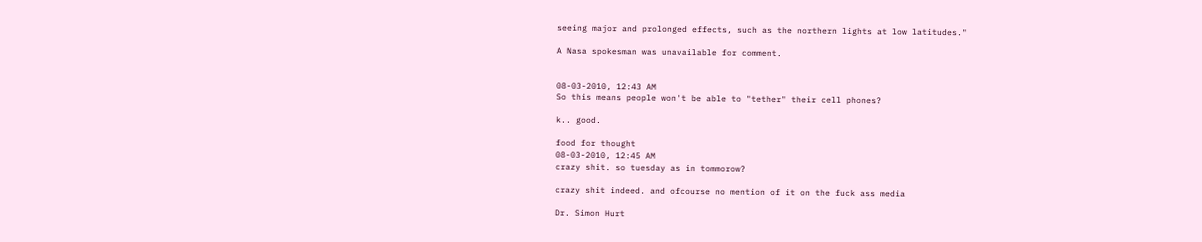seeing major and prolonged effects, such as the northern lights at low latitudes."

A Nasa spokesman was unavailable for comment.


08-03-2010, 12:43 AM
So this means people won't be able to "tether" their cell phones?

k.. good.

food for thought
08-03-2010, 12:45 AM
crazy shit. so tuesday as in tommorow?

crazy shit indeed. and ofcourse no mention of it on the fuck ass media

Dr. Simon Hurt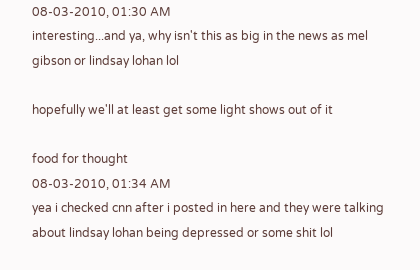08-03-2010, 01:30 AM
interesting...and ya, why isn't this as big in the news as mel gibson or lindsay lohan lol

hopefully we'll at least get some light shows out of it

food for thought
08-03-2010, 01:34 AM
yea i checked cnn after i posted in here and they were talking about lindsay lohan being depressed or some shit lol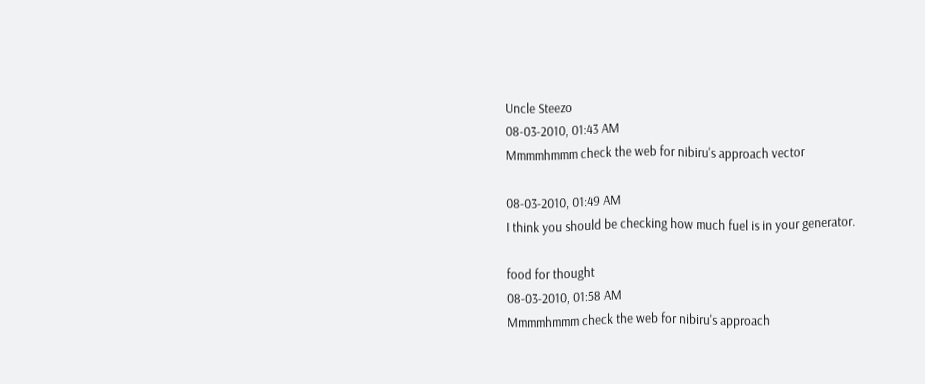Uncle Steezo
08-03-2010, 01:43 AM
Mmmmhmmm check the web for nibiru's approach vector

08-03-2010, 01:49 AM
I think you should be checking how much fuel is in your generator.

food for thought
08-03-2010, 01:58 AM
Mmmmhmmm check the web for nibiru's approach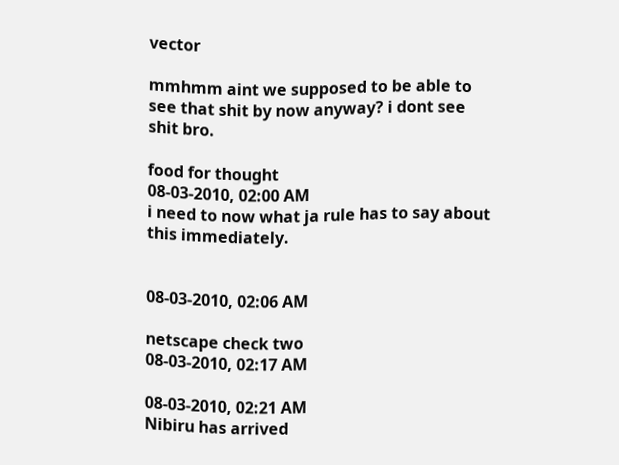vector

mmhmm aint we supposed to be able to see that shit by now anyway? i dont see shit bro.

food for thought
08-03-2010, 02:00 AM
i need to now what ja rule has to say about this immediately.


08-03-2010, 02:06 AM

netscape check two
08-03-2010, 02:17 AM

08-03-2010, 02:21 AM
Nibiru has arrived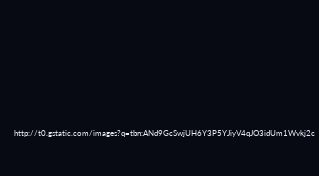http://t0.gstatic.com/images?q=tbn:ANd9GcSwjUH6Y3P5YJiyV4qJO3idUm1Wvkj2c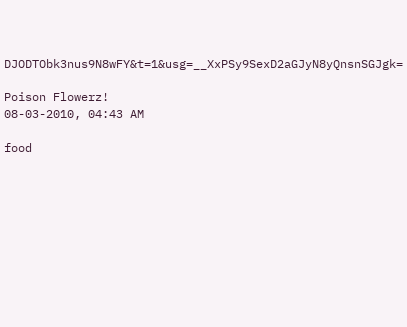DJODTObk3nus9N8wFY&t=1&usg=__XxPSy9SexD2aGJyN8yQnsnSGJgk=

Poison Flowerz!
08-03-2010, 04:43 AM

food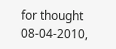for thought
08-04-2010,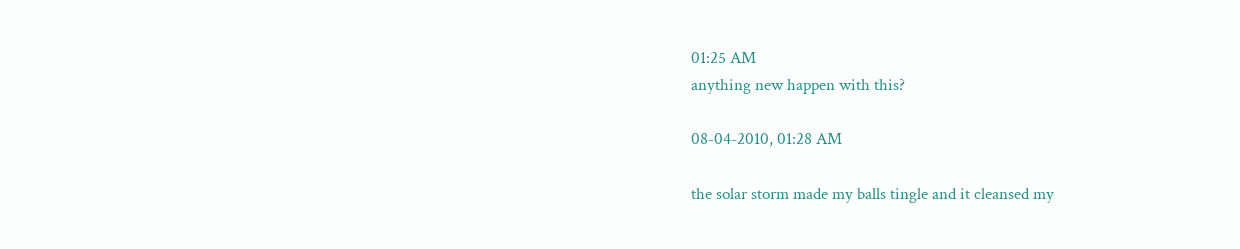01:25 AM
anything new happen with this?

08-04-2010, 01:28 AM

the solar storm made my balls tingle and it cleansed my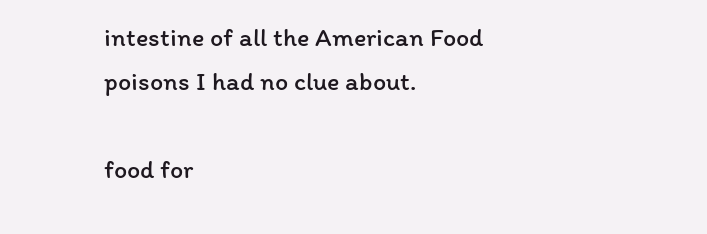intestine of all the American Food poisons I had no clue about.

food for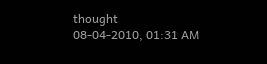thought
08-04-2010, 01:31 AM